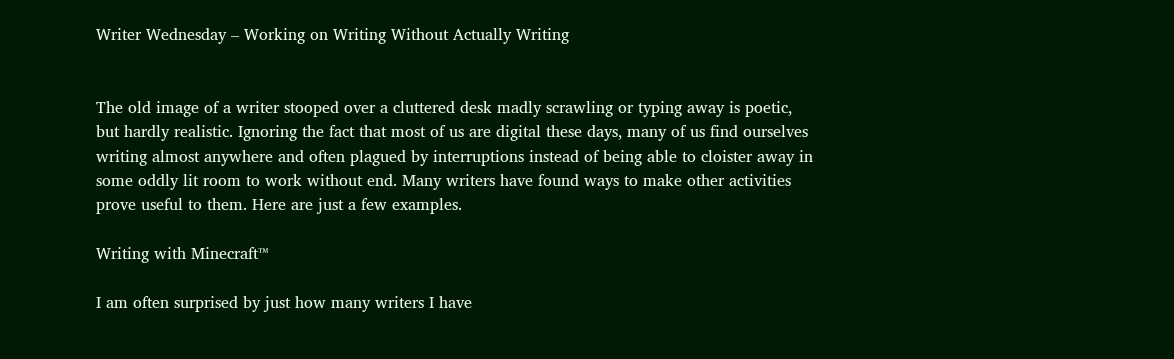Writer Wednesday – Working on Writing Without Actually Writing


The old image of a writer stooped over a cluttered desk madly scrawling or typing away is poetic, but hardly realistic. Ignoring the fact that most of us are digital these days, many of us find ourselves writing almost anywhere and often plagued by interruptions instead of being able to cloister away in some oddly lit room to work without end. Many writers have found ways to make other activities prove useful to them. Here are just a few examples.

Writing with Minecraft™

I am often surprised by just how many writers I have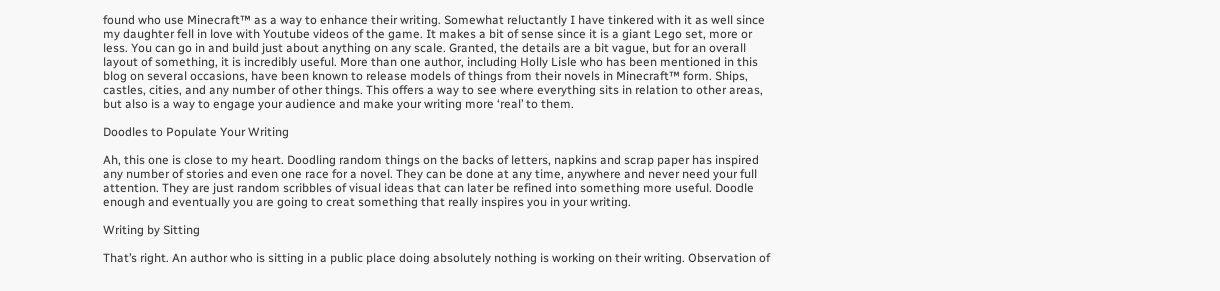found who use Minecraft™ as a way to enhance their writing. Somewhat reluctantly I have tinkered with it as well since my daughter fell in love with Youtube videos of the game. It makes a bit of sense since it is a giant Lego set, more or less. You can go in and build just about anything on any scale. Granted, the details are a bit vague, but for an overall layout of something, it is incredibly useful. More than one author, including Holly Lisle who has been mentioned in this blog on several occasions, have been known to release models of things from their novels in Minecraft™ form. Ships, castles, cities, and any number of other things. This offers a way to see where everything sits in relation to other areas, but also is a way to engage your audience and make your writing more ‘real’ to them.

Doodles to Populate Your Writing

Ah, this one is close to my heart. Doodling random things on the backs of letters, napkins and scrap paper has inspired any number of stories and even one race for a novel. They can be done at any time, anywhere and never need your full attention. They are just random scribbles of visual ideas that can later be refined into something more useful. Doodle enough and eventually you are going to creat something that really inspires you in your writing.

Writing by Sitting

That’s right. An author who is sitting in a public place doing absolutely nothing is working on their writing. Observation of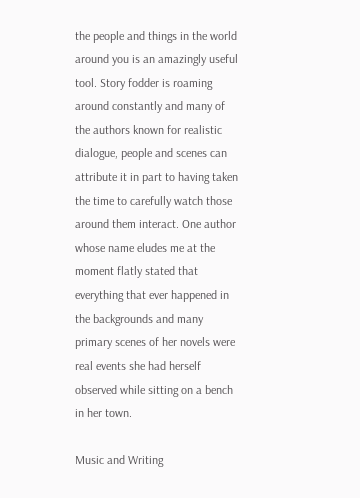the people and things in the world around you is an amazingly useful tool. Story fodder is roaming around constantly and many of the authors known for realistic dialogue, people and scenes can attribute it in part to having taken the time to carefully watch those around them interact. One author whose name eludes me at the moment flatly stated that everything that ever happened in the backgrounds and many primary scenes of her novels were real events she had herself observed while sitting on a bench in her town.

Music and Writing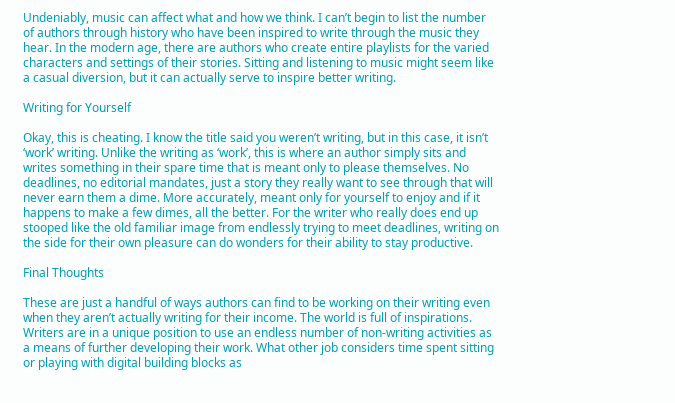Undeniably, music can affect what and how we think. I can’t begin to list the number of authors through history who have been inspired to write through the music they hear. In the modern age, there are authors who create entire playlists for the varied characters and settings of their stories. Sitting and listening to music might seem like a casual diversion, but it can actually serve to inspire better writing.

Writing for Yourself

Okay, this is cheating. I know the title said you weren’t writing, but in this case, it isn’t ‘work’ writing. Unlike the writing as ‘work’, this is where an author simply sits and writes something in their spare time that is meant only to please themselves. No deadlines, no editorial mandates, just a story they really want to see through that will never earn them a dime. More accurately, meant only for yourself to enjoy and if it happens to make a few dimes, all the better. For the writer who really does end up stooped like the old familiar image from endlessly trying to meet deadlines, writing on the side for their own pleasure can do wonders for their ability to stay productive.

Final Thoughts

These are just a handful of ways authors can find to be working on their writing even when they aren’t actually writing for their income. The world is full of inspirations. Writers are in a unique position to use an endless number of non-writing activities as a means of further developing their work. What other job considers time spent sitting or playing with digital building blocks as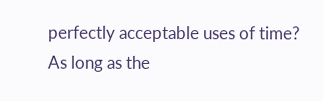perfectly acceptable uses of time? As long as the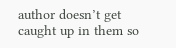author doesn’t get caught up in them so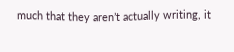much that they aren’t actually writing, it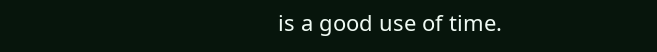is a good use of time.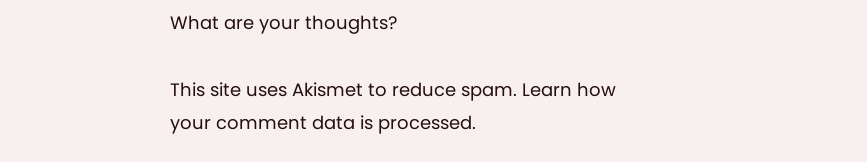What are your thoughts?

This site uses Akismet to reduce spam. Learn how your comment data is processed.